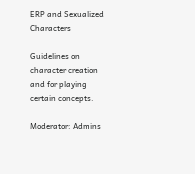ERP and Sexualized Characters

Guidelines on character creation and for playing certain concepts.

Moderator: Admins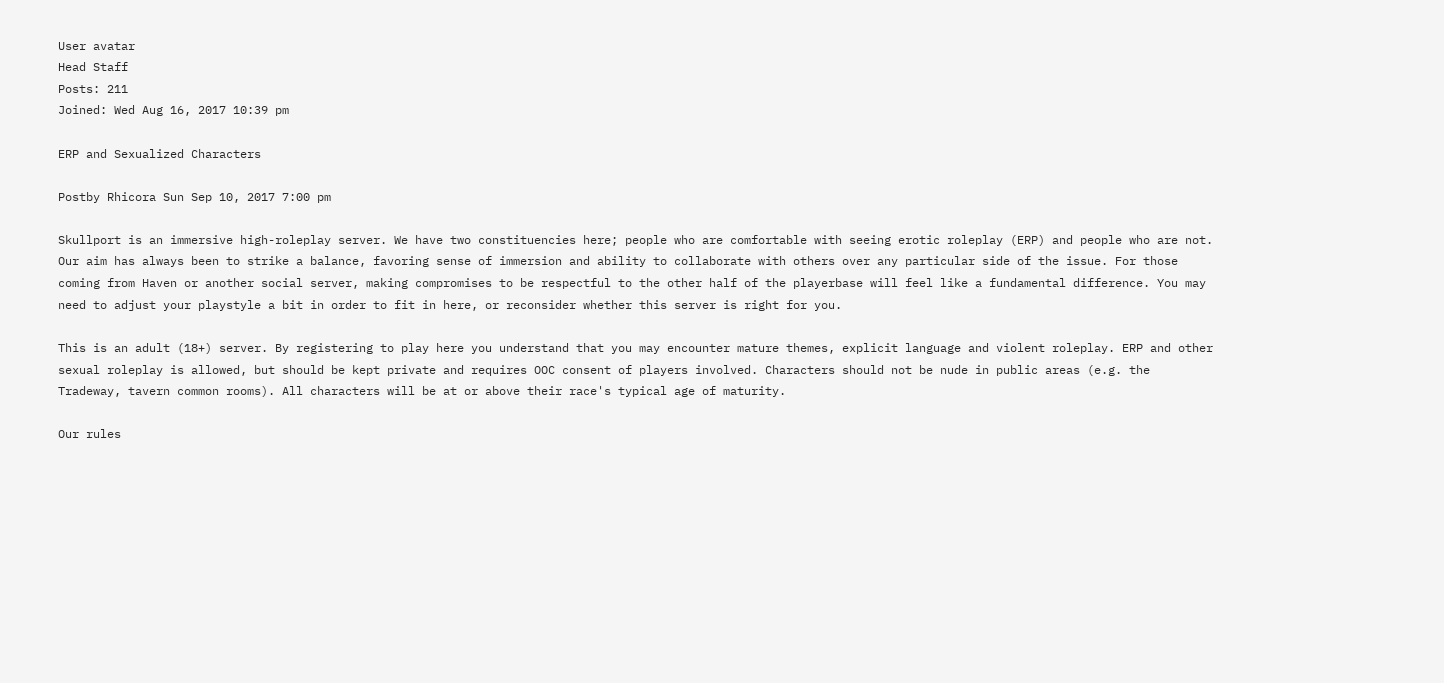User avatar
Head Staff
Posts: 211
Joined: Wed Aug 16, 2017 10:39 pm

ERP and Sexualized Characters

Postby Rhicora Sun Sep 10, 2017 7:00 pm

Skullport is an immersive high-roleplay server. We have two constituencies here; people who are comfortable with seeing erotic roleplay (ERP) and people who are not. Our aim has always been to strike a balance, favoring sense of immersion and ability to collaborate with others over any particular side of the issue. For those coming from Haven or another social server, making compromises to be respectful to the other half of the playerbase will feel like a fundamental difference. You may need to adjust your playstyle a bit in order to fit in here, or reconsider whether this server is right for you.

This is an adult (18+) server. By registering to play here you understand that you may encounter mature themes, explicit language and violent roleplay. ERP and other sexual roleplay is allowed, but should be kept private and requires OOC consent of players involved. Characters should not be nude in public areas (e.g. the Tradeway, tavern common rooms). All characters will be at or above their race's typical age of maturity.

Our rules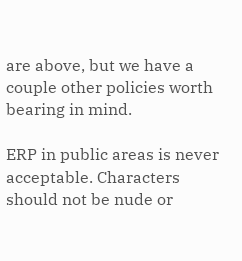are above, but we have a couple other policies worth bearing in mind.

ERP in public areas is never acceptable. Characters should not be nude or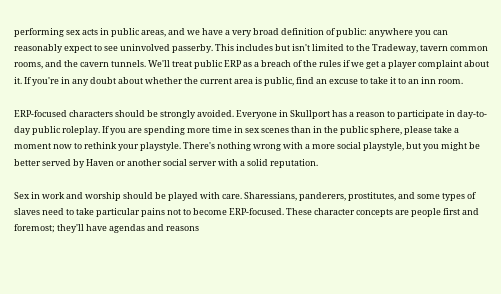performing sex acts in public areas, and we have a very broad definition of public: anywhere you can reasonably expect to see uninvolved passerby. This includes but isn't limited to the Tradeway, tavern common rooms, and the cavern tunnels. We'll treat public ERP as a breach of the rules if we get a player complaint about it. If you're in any doubt about whether the current area is public, find an excuse to take it to an inn room.

ERP-focused characters should be strongly avoided. Everyone in Skullport has a reason to participate in day-to-day public roleplay. If you are spending more time in sex scenes than in the public sphere, please take a moment now to rethink your playstyle. There's nothing wrong with a more social playstyle, but you might be better served by Haven or another social server with a solid reputation.

Sex in work and worship should be played with care. Sharessians, panderers, prostitutes, and some types of slaves need to take particular pains not to become ERP-focused. These character concepts are people first and foremost; they'll have agendas and reasons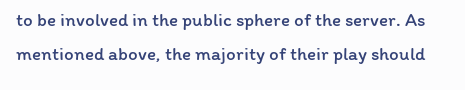to be involved in the public sphere of the server. As mentioned above, the majority of their play should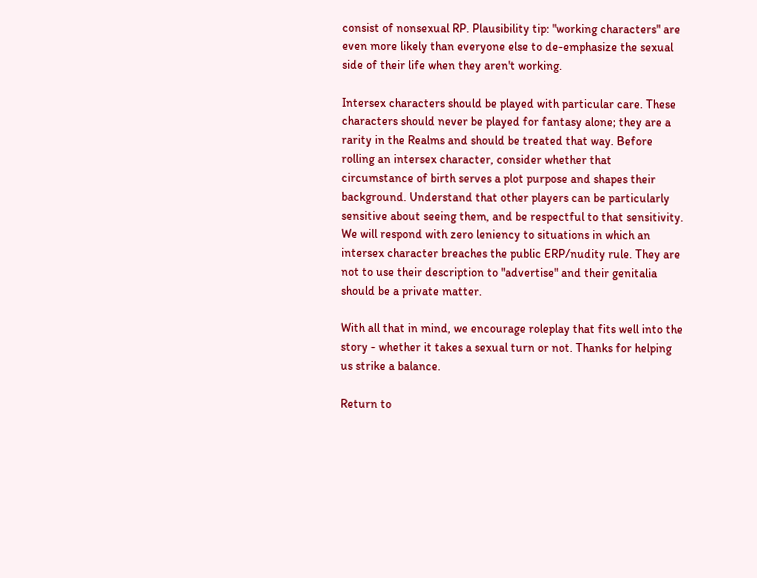consist of nonsexual RP. Plausibility tip: "working characters" are even more likely than everyone else to de-emphasize the sexual side of their life when they aren't working.

Intersex characters should be played with particular care. These characters should never be played for fantasy alone; they are a rarity in the Realms and should be treated that way. Before rolling an intersex character, consider whether that circumstance of birth serves a plot purpose and shapes their background. Understand that other players can be particularly sensitive about seeing them, and be respectful to that sensitivity. We will respond with zero leniency to situations in which an intersex character breaches the public ERP/nudity rule. They are not to use their description to "advertise" and their genitalia should be a private matter.

With all that in mind, we encourage roleplay that fits well into the story - whether it takes a sexual turn or not. Thanks for helping us strike a balance.

Return to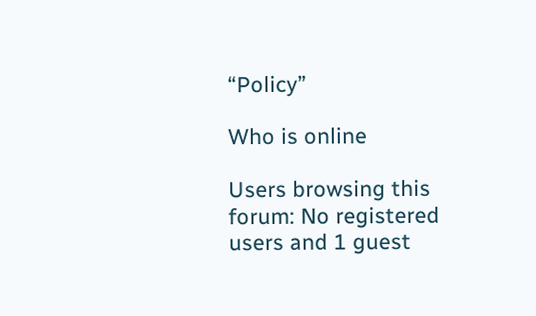“Policy”

Who is online

Users browsing this forum: No registered users and 1 guest